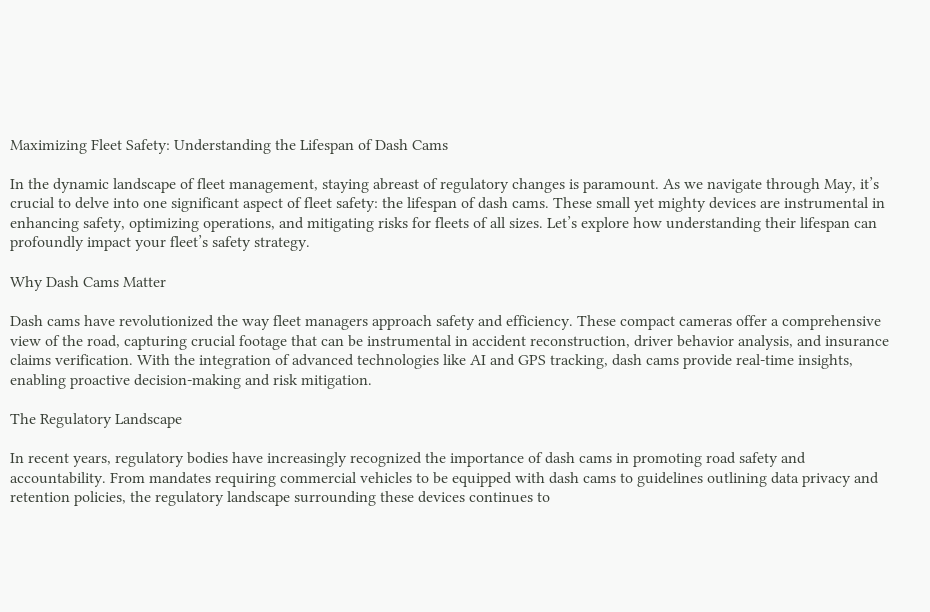Maximizing Fleet Safety: Understanding the Lifespan of Dash Cams

In the dynamic landscape of fleet management, staying abreast of regulatory changes is paramount. As we navigate through May, it’s crucial to delve into one significant aspect of fleet safety: the lifespan of dash cams. These small yet mighty devices are instrumental in enhancing safety, optimizing operations, and mitigating risks for fleets of all sizes. Let’s explore how understanding their lifespan can profoundly impact your fleet’s safety strategy.

Why Dash Cams Matter

Dash cams have revolutionized the way fleet managers approach safety and efficiency. These compact cameras offer a comprehensive view of the road, capturing crucial footage that can be instrumental in accident reconstruction, driver behavior analysis, and insurance claims verification. With the integration of advanced technologies like AI and GPS tracking, dash cams provide real-time insights, enabling proactive decision-making and risk mitigation.

The Regulatory Landscape

In recent years, regulatory bodies have increasingly recognized the importance of dash cams in promoting road safety and accountability. From mandates requiring commercial vehicles to be equipped with dash cams to guidelines outlining data privacy and retention policies, the regulatory landscape surrounding these devices continues to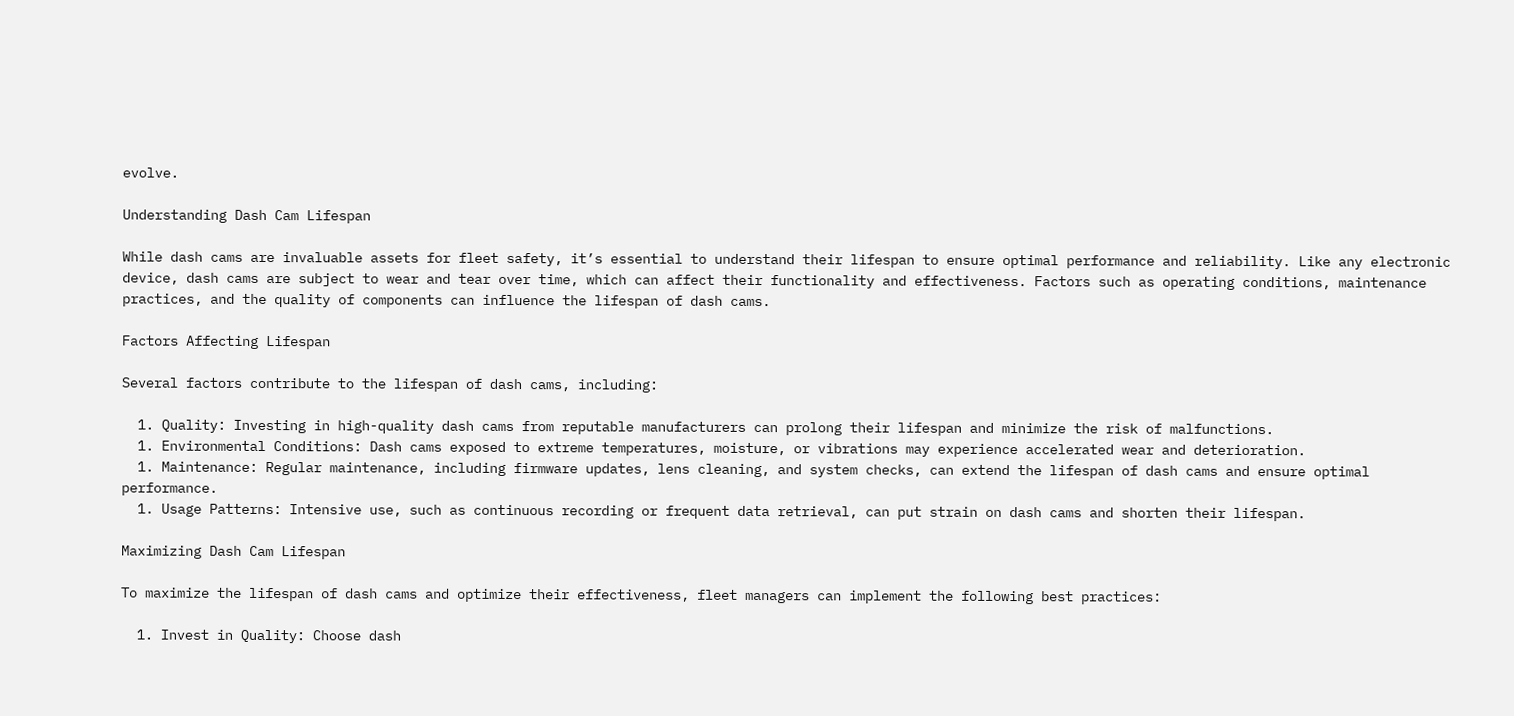evolve.

Understanding Dash Cam Lifespan

While dash cams are invaluable assets for fleet safety, it’s essential to understand their lifespan to ensure optimal performance and reliability. Like any electronic device, dash cams are subject to wear and tear over time, which can affect their functionality and effectiveness. Factors such as operating conditions, maintenance practices, and the quality of components can influence the lifespan of dash cams.

Factors Affecting Lifespan

Several factors contribute to the lifespan of dash cams, including:

  1. Quality: Investing in high-quality dash cams from reputable manufacturers can prolong their lifespan and minimize the risk of malfunctions.
  1. Environmental Conditions: Dash cams exposed to extreme temperatures, moisture, or vibrations may experience accelerated wear and deterioration.
  1. Maintenance: Regular maintenance, including firmware updates, lens cleaning, and system checks, can extend the lifespan of dash cams and ensure optimal performance.
  1. Usage Patterns: Intensive use, such as continuous recording or frequent data retrieval, can put strain on dash cams and shorten their lifespan.

Maximizing Dash Cam Lifespan

To maximize the lifespan of dash cams and optimize their effectiveness, fleet managers can implement the following best practices:

  1. Invest in Quality: Choose dash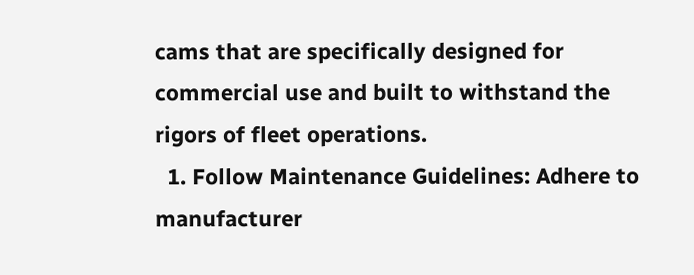cams that are specifically designed for commercial use and built to withstand the rigors of fleet operations.
  1. Follow Maintenance Guidelines: Adhere to manufacturer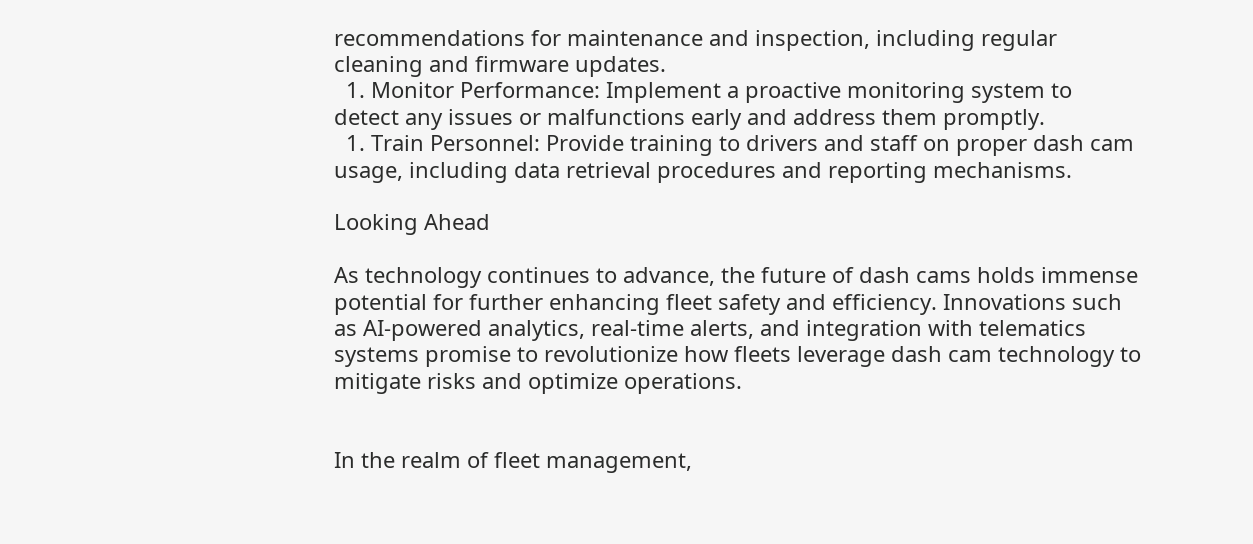recommendations for maintenance and inspection, including regular cleaning and firmware updates.
  1. Monitor Performance: Implement a proactive monitoring system to detect any issues or malfunctions early and address them promptly.
  1. Train Personnel: Provide training to drivers and staff on proper dash cam usage, including data retrieval procedures and reporting mechanisms.

Looking Ahead

As technology continues to advance, the future of dash cams holds immense potential for further enhancing fleet safety and efficiency. Innovations such as AI-powered analytics, real-time alerts, and integration with telematics systems promise to revolutionize how fleets leverage dash cam technology to mitigate risks and optimize operations.


In the realm of fleet management,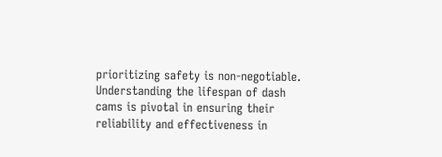prioritizing safety is non-negotiable. Understanding the lifespan of dash cams is pivotal in ensuring their reliability and effectiveness in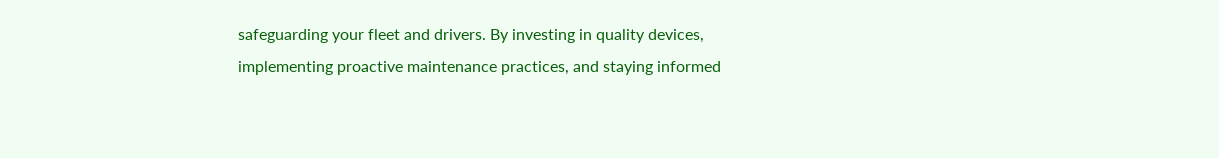safeguarding your fleet and drivers. By investing in quality devices, implementing proactive maintenance practices, and staying informed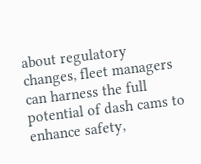about regulatory changes, fleet managers can harness the full potential of dash cams to enhance safety,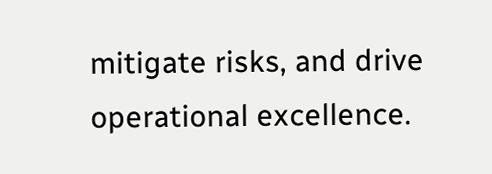mitigate risks, and drive operational excellence.